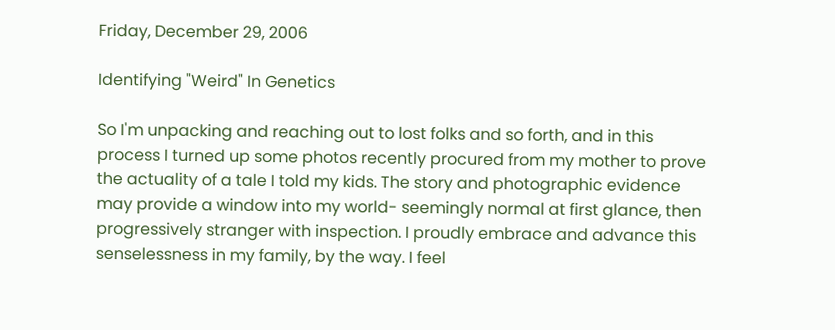Friday, December 29, 2006

Identifying "Weird" In Genetics

So I'm unpacking and reaching out to lost folks and so forth, and in this process I turned up some photos recently procured from my mother to prove the actuality of a tale I told my kids. The story and photographic evidence may provide a window into my world- seemingly normal at first glance, then progressively stranger with inspection. I proudly embrace and advance this senselessness in my family, by the way. I feel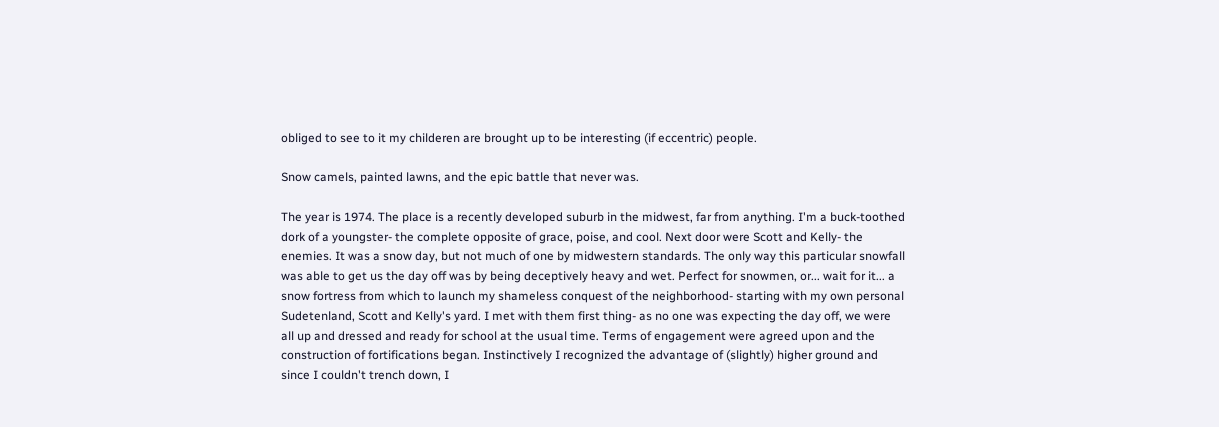obliged to see to it my childeren are brought up to be interesting (if eccentric) people.

Snow camels, painted lawns, and the epic battle that never was.

The year is 1974. The place is a recently developed suburb in the midwest, far from anything. I'm a buck-toothed dork of a youngster- the complete opposite of grace, poise, and cool. Next door were Scott and Kelly- the enemies. It was a snow day, but not much of one by midwestern standards. The only way this particular snowfall was able to get us the day off was by being deceptively heavy and wet. Perfect for snowmen, or... wait for it... a snow fortress from which to launch my shameless conquest of the neighborhood- starting with my own personal Sudetenland, Scott and Kelly's yard. I met with them first thing- as no one was expecting the day off, we were all up and dressed and ready for school at the usual time. Terms of engagement were agreed upon and the construction of fortifications began. Instinctively I recognized the advantage of (slightly) higher ground and since I couldn't trench down, I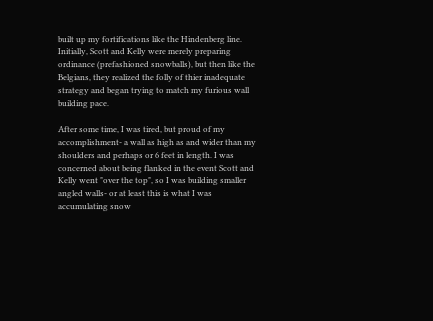built up my fortifications like the Hindenberg line. Initially, Scott and Kelly were merely preparing ordinance (prefashioned snowballs), but then like the Belgians, they realized the folly of thier inadequate strategy and began trying to match my furious wall building pace.

After some time, I was tired, but proud of my accomplishment- a wall as high as and wider than my shoulders and perhaps or 6 feet in length. I was concerned about being flanked in the event Scott and Kelly went "over the top", so I was building smaller angled walls- or at least this is what I was accumulating snow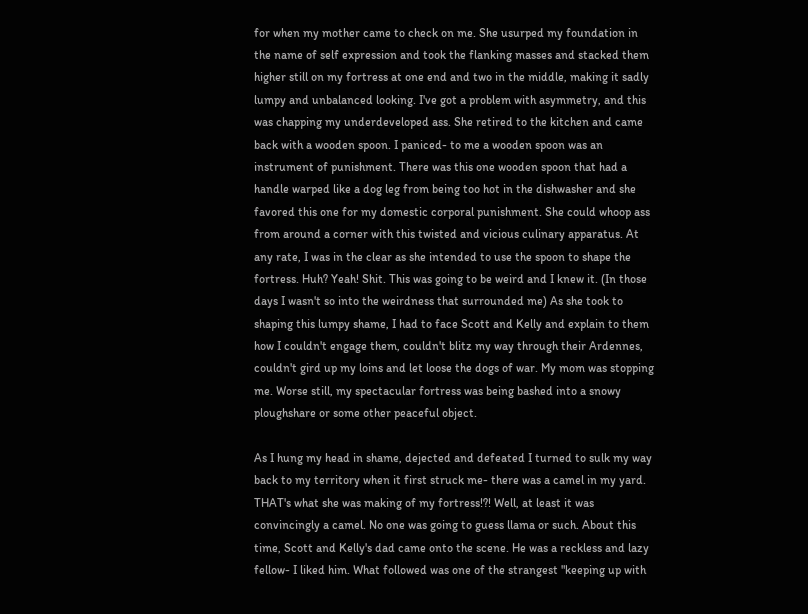for when my mother came to check on me. She usurped my foundation in the name of self expression and took the flanking masses and stacked them higher still on my fortress at one end and two in the middle, making it sadly lumpy and unbalanced looking. I've got a problem with asymmetry, and this was chapping my underdeveloped ass. She retired to the kitchen and came back with a wooden spoon. I paniced- to me a wooden spoon was an instrument of punishment. There was this one wooden spoon that had a handle warped like a dog leg from being too hot in the dishwasher and she favored this one for my domestic corporal punishment. She could whoop ass from around a corner with this twisted and vicious culinary apparatus. At any rate, I was in the clear as she intended to use the spoon to shape the fortress. Huh? Yeah! Shit. This was going to be weird and I knew it. (In those days I wasn't so into the weirdness that surrounded me) As she took to shaping this lumpy shame, I had to face Scott and Kelly and explain to them how I couldn't engage them, couldn't blitz my way through their Ardennes, couldn't gird up my loins and let loose the dogs of war. My mom was stopping me. Worse still, my spectacular fortress was being bashed into a snowy ploughshare or some other peaceful object.

As I hung my head in shame, dejected and defeated I turned to sulk my way back to my territory when it first struck me- there was a camel in my yard. THAT's what she was making of my fortress!?! Well, at least it was convincingly a camel. No one was going to guess llama or such. About this time, Scott and Kelly's dad came onto the scene. He was a reckless and lazy fellow- I liked him. What followed was one of the strangest "keeping up with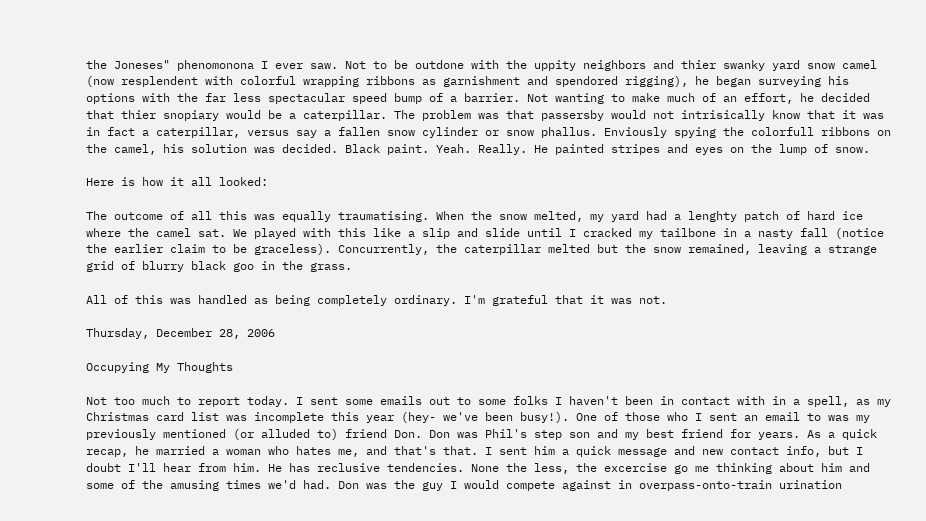the Joneses" phenomonona I ever saw. Not to be outdone with the uppity neighbors and thier swanky yard snow camel (now resplendent with colorful wrapping ribbons as garnishment and spendored rigging), he began surveying his options with the far less spectacular speed bump of a barrier. Not wanting to make much of an effort, he decided that thier snopiary would be a caterpillar. The problem was that passersby would not intrisically know that it was in fact a caterpillar, versus say a fallen snow cylinder or snow phallus. Enviously spying the colorfull ribbons on the camel, his solution was decided. Black paint. Yeah. Really. He painted stripes and eyes on the lump of snow.

Here is how it all looked:

The outcome of all this was equally traumatising. When the snow melted, my yard had a lenghty patch of hard ice where the camel sat. We played with this like a slip and slide until I cracked my tailbone in a nasty fall (notice the earlier claim to be graceless). Concurrently, the caterpillar melted but the snow remained, leaving a strange grid of blurry black goo in the grass.

All of this was handled as being completely ordinary. I'm grateful that it was not.

Thursday, December 28, 2006

Occupying My Thoughts

Not too much to report today. I sent some emails out to some folks I haven't been in contact with in a spell, as my Christmas card list was incomplete this year (hey- we've been busy!). One of those who I sent an email to was my previously mentioned (or alluded to) friend Don. Don was Phil's step son and my best friend for years. As a quick recap, he married a woman who hates me, and that's that. I sent him a quick message and new contact info, but I doubt I'll hear from him. He has reclusive tendencies. None the less, the excercise go me thinking about him and some of the amusing times we'd had. Don was the guy I would compete against in overpass-onto-train urination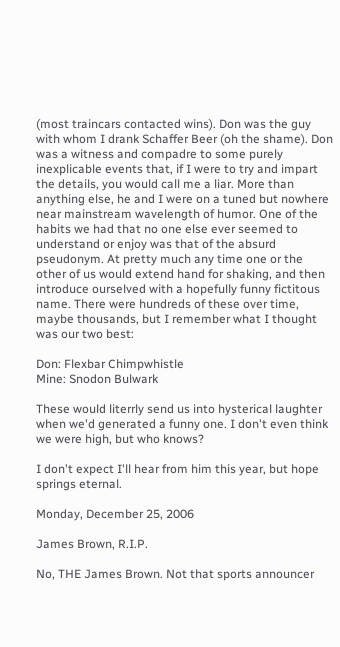(most traincars contacted wins). Don was the guy with whom I drank Schaffer Beer (oh the shame). Don was a witness and compadre to some purely inexplicable events that, if I were to try and impart the details, you would call me a liar. More than anything else, he and I were on a tuned but nowhere near mainstream wavelength of humor. One of the habits we had that no one else ever seemed to understand or enjoy was that of the absurd pseudonym. At pretty much any time one or the other of us would extend hand for shaking, and then introduce ourselved with a hopefully funny fictitous name. There were hundreds of these over time, maybe thousands, but I remember what I thought was our two best:

Don: Flexbar Chimpwhistle
Mine: Snodon Bulwark

These would literrly send us into hysterical laughter when we'd generated a funny one. I don't even think we were high, but who knows?

I don't expect I'll hear from him this year, but hope springs eternal.

Monday, December 25, 2006

James Brown, R.I.P.

No, THE James Brown. Not that sports announcer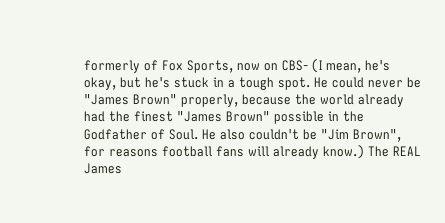formerly of Fox Sports, now on CBS- (I mean, he's okay, but he's stuck in a tough spot. He could never be "James Brown" properly, because the world already had the finest "James Brown" possible in the Godfather of Soul. He also couldn't be "Jim Brown", for reasons football fans will already know.) The REAL James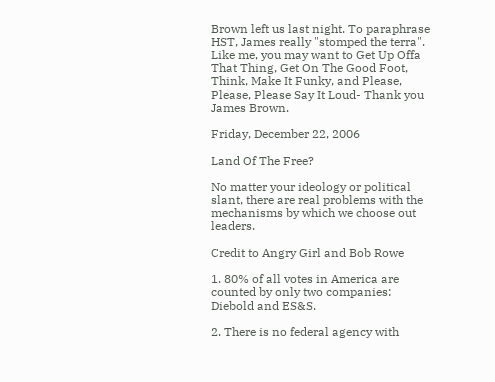Brown left us last night. To paraphrase HST, James really "stomped the terra". Like me, you may want to Get Up Offa That Thing, Get On The Good Foot, Think, Make It Funky, and Please, Please, Please Say It Loud- Thank you James Brown.

Friday, December 22, 2006

Land Of The Free?

No matter your ideology or political slant, there are real problems with the mechanisms by which we choose out leaders.

Credit to Angry Girl and Bob Rowe

1. 80% of all votes in America are counted by only two companies: Diebold and ES&S.

2. There is no federal agency with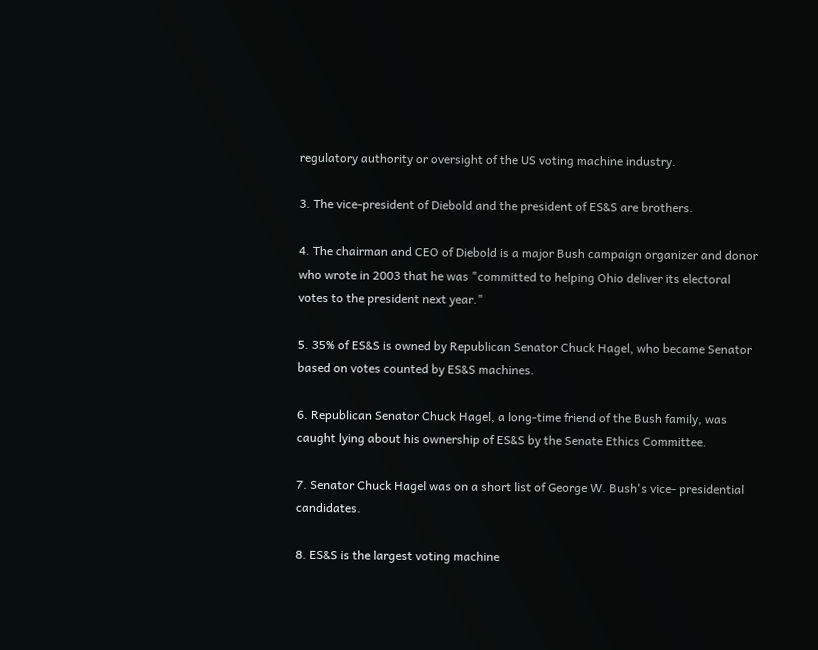regulatory authority or oversight of the US voting machine industry.

3. The vice-president of Diebold and the president of ES&S are brothers.

4. The chairman and CEO of Diebold is a major Bush campaign organizer and donor who wrote in 2003 that he was "committed to helping Ohio deliver its electoral votes to the president next year."

5. 35% of ES&S is owned by Republican Senator Chuck Hagel, who became Senator based on votes counted by ES&S machines.

6. Republican Senator Chuck Hagel, a long-time friend of the Bush family, was caught lying about his ownership of ES&S by the Senate Ethics Committee.

7. Senator Chuck Hagel was on a short list of George W. Bush's vice- presidential candidates.

8. ES&S is the largest voting machine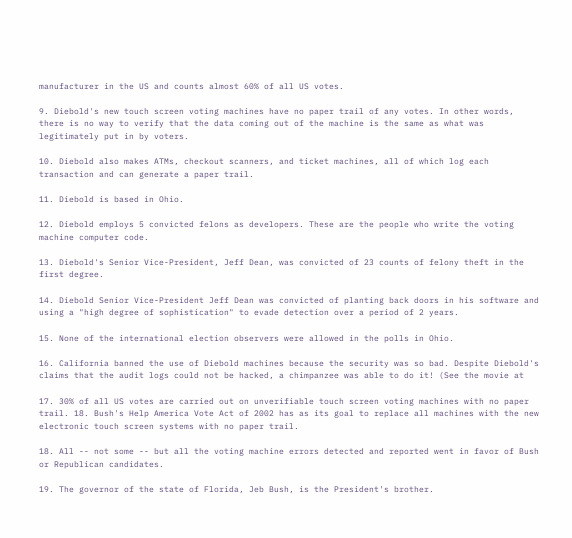manufacturer in the US and counts almost 60% of all US votes.

9. Diebold's new touch screen voting machines have no paper trail of any votes. In other words, there is no way to verify that the data coming out of the machine is the same as what was legitimately put in by voters.

10. Diebold also makes ATMs, checkout scanners, and ticket machines, all of which log each transaction and can generate a paper trail.

11. Diebold is based in Ohio.

12. Diebold employs 5 convicted felons as developers. These are the people who write the voting machine computer code.

13. Diebold's Senior Vice-President, Jeff Dean, was convicted of 23 counts of felony theft in the first degree.

14. Diebold Senior Vice-President Jeff Dean was convicted of planting back doors in his software and using a "high degree of sophistication" to evade detection over a period of 2 years.

15. None of the international election observers were allowed in the polls in Ohio.

16. California banned the use of Diebold machines because the security was so bad. Despite Diebold's claims that the audit logs could not be hacked, a chimpanzee was able to do it! (See the movie at

17. 30% of all US votes are carried out on unverifiable touch screen voting machines with no paper trail. 18. Bush's Help America Vote Act of 2002 has as its goal to replace all machines with the new electronic touch screen systems with no paper trail.

18. All -- not some -- but all the voting machine errors detected and reported went in favor of Bush or Republican candidates.

19. The governor of the state of Florida, Jeb Bush, is the President's brother.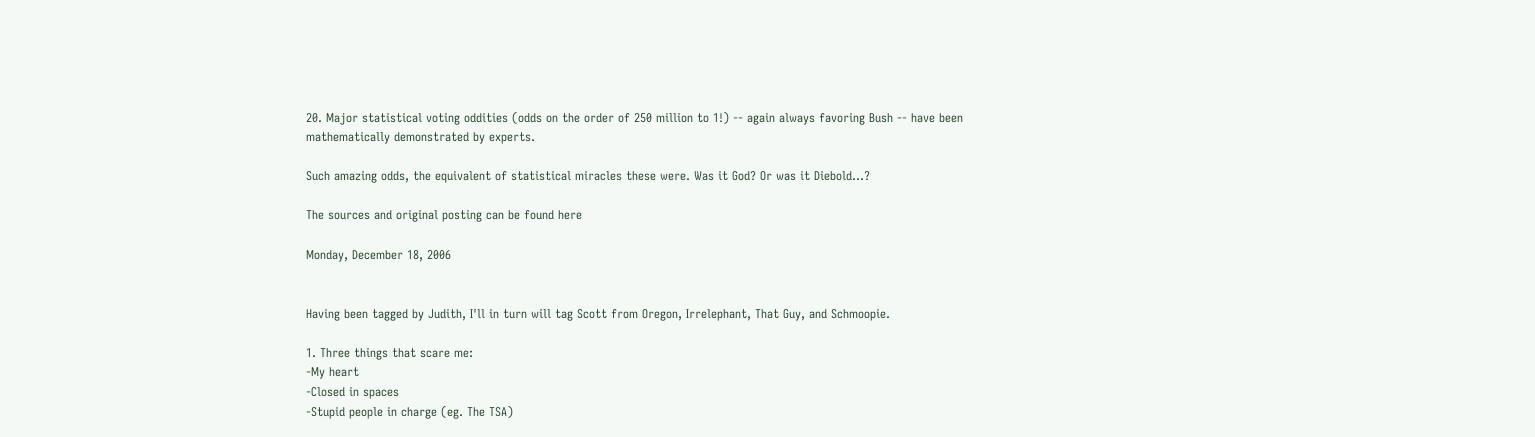20. Major statistical voting oddities (odds on the order of 250 million to 1!) -- again always favoring Bush -- have been mathematically demonstrated by experts.

Such amazing odds, the equivalent of statistical miracles these were. Was it God? Or was it Diebold...?

The sources and original posting can be found here

Monday, December 18, 2006


Having been tagged by Judith, I'll in turn will tag Scott from Oregon, Irrelephant, That Guy, and Schmoopie.

1. Three things that scare me:
-My heart
-Closed in spaces
-Stupid people in charge (eg. The TSA)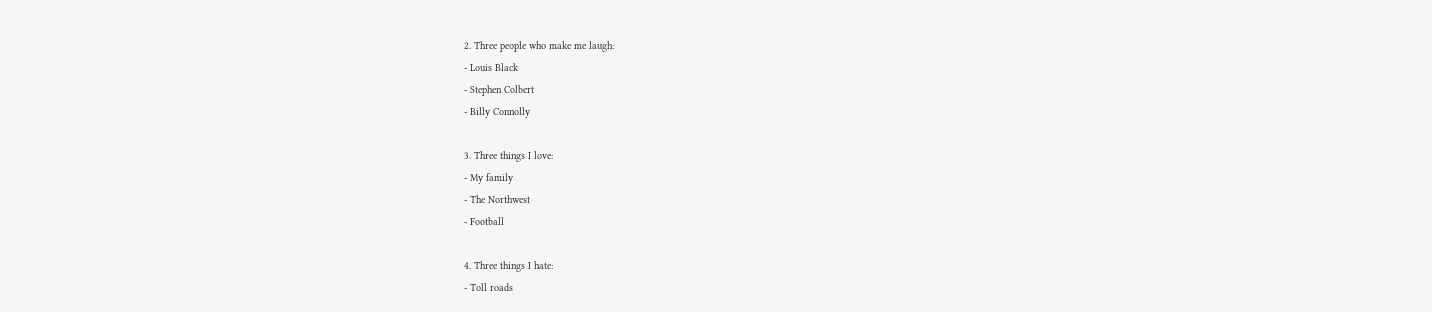2. Three people who make me laugh:
- Louis Black
- Stephen Colbert
- Billy Connolly

3. Three things I love:
- My family
- The Northwest
- Football

4. Three things I hate:
- Toll roads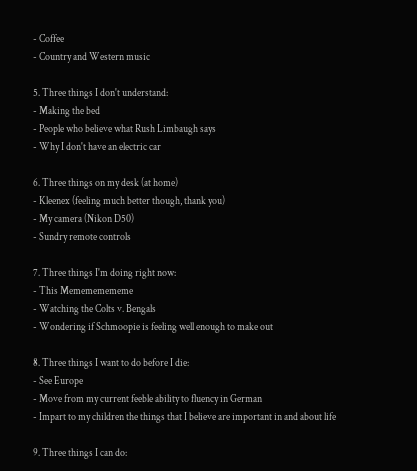- Coffee
- Country and Western music

5. Three things I don't understand:
- Making the bed
- People who believe what Rush Limbaugh says
- Why I don't have an electric car

6. Three things on my desk (at home)
- Kleenex (feeling much better though, thank you)
- My camera (Nikon D50)
- Sundry remote controls

7. Three things I'm doing right now:
- This Memememememe
- Watching the Colts v. Bengals
- Wondering if Schmoopie is feeling well enough to make out

8. Three things I want to do before I die:
- See Europe
- Move from my current feeble ability to fluency in German
- Impart to my children the things that I believe are important in and about life

9. Three things I can do: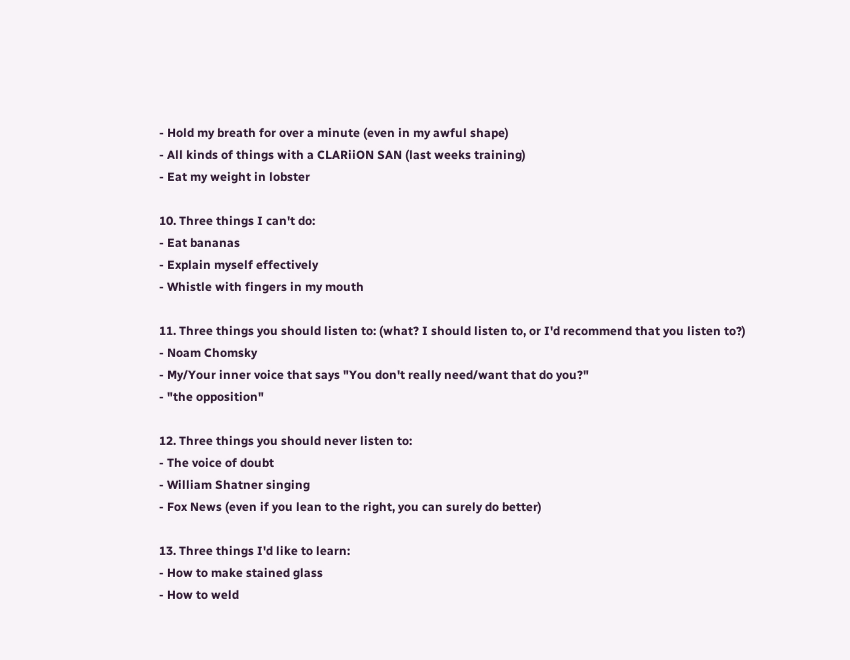- Hold my breath for over a minute (even in my awful shape)
- All kinds of things with a CLARiiON SAN (last weeks training)
- Eat my weight in lobster

10. Three things I can't do:
- Eat bananas
- Explain myself effectively
- Whistle with fingers in my mouth

11. Three things you should listen to: (what? I should listen to, or I'd recommend that you listen to?)
- Noam Chomsky
- My/Your inner voice that says "You don't really need/want that do you?"
- "the opposition"

12. Three things you should never listen to:
- The voice of doubt
- William Shatner singing
- Fox News (even if you lean to the right, you can surely do better)

13. Three things I'd like to learn:
- How to make stained glass
- How to weld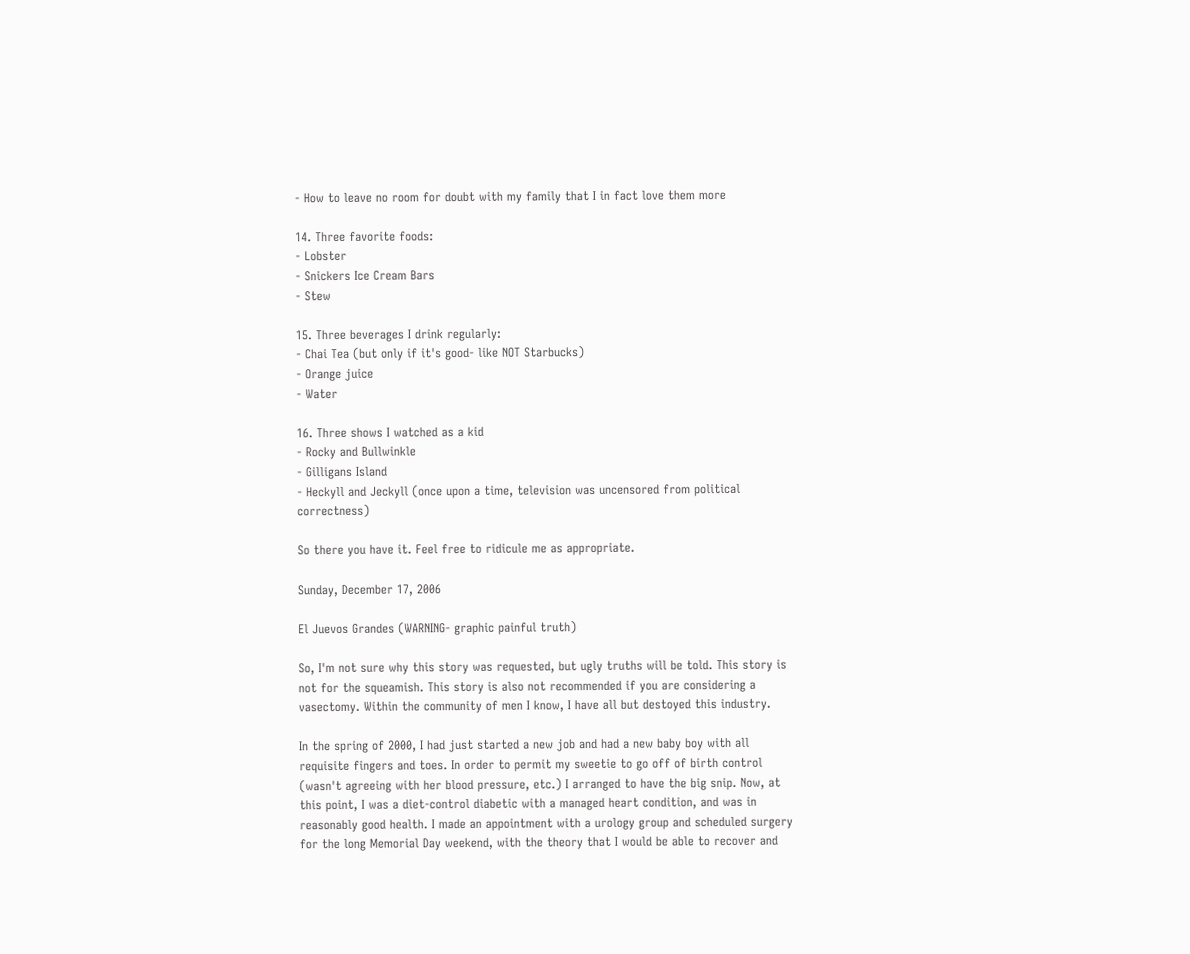- How to leave no room for doubt with my family that I in fact love them more

14. Three favorite foods:
- Lobster
- Snickers Ice Cream Bars
- Stew

15. Three beverages I drink regularly:
- Chai Tea (but only if it's good- like NOT Starbucks)
- Orange juice
- Water

16. Three shows I watched as a kid
- Rocky and Bullwinkle
- Gilligans Island
- Heckyll and Jeckyll (once upon a time, television was uncensored from political correctness)

So there you have it. Feel free to ridicule me as appropriate.

Sunday, December 17, 2006

El Juevos Grandes (WARNING- graphic painful truth)

So, I'm not sure why this story was requested, but ugly truths will be told. This story is not for the squeamish. This story is also not recommended if you are considering a vasectomy. Within the community of men I know, I have all but destoyed this industry.

In the spring of 2000, I had just started a new job and had a new baby boy with all requisite fingers and toes. In order to permit my sweetie to go off of birth control (wasn't agreeing with her blood pressure, etc.) I arranged to have the big snip. Now, at this point, I was a diet-control diabetic with a managed heart condition, and was in reasonably good health. I made an appointment with a urology group and scheduled surgery for the long Memorial Day weekend, with the theory that I would be able to recover and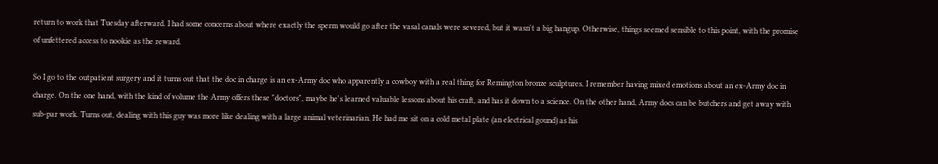return to work that Tuesday afterward. I had some concerns about where exactly the sperm would go after the vasal canals were severed, but it wasn't a big hangup. Otherwise, things seemed sensible to this point, with the promise of unfettered access to nookie as the reward.

So I go to the outpatient surgery and it turns out that the doc in charge is an ex-Army doc who apparently a cowboy with a real thing for Remington bronze sculptures. I remember having mixed emotions about an ex-Army doc in charge. On the one hand, with the kind of volume the Army offers these "doctors", maybe he's learned valuable lessons about his craft, and has it down to a science. On the other hand, Army docs can be butchers and get away with sub-par work. Turns out, dealing with this guy was more like dealing with a large animal veterinarian. He had me sit on a cold metal plate (an electrical gound) as his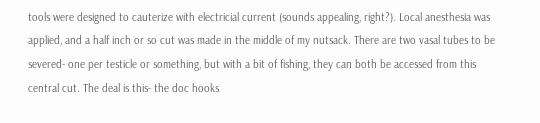tools were designed to cauterize with electricial current (sounds appealing, right?). Local anesthesia was applied, and a half inch or so cut was made in the middle of my nutsack. There are two vasal tubes to be severed- one per testicle or something, but with a bit of fishing, they can both be accessed from this central cut. The deal is this- the doc hooks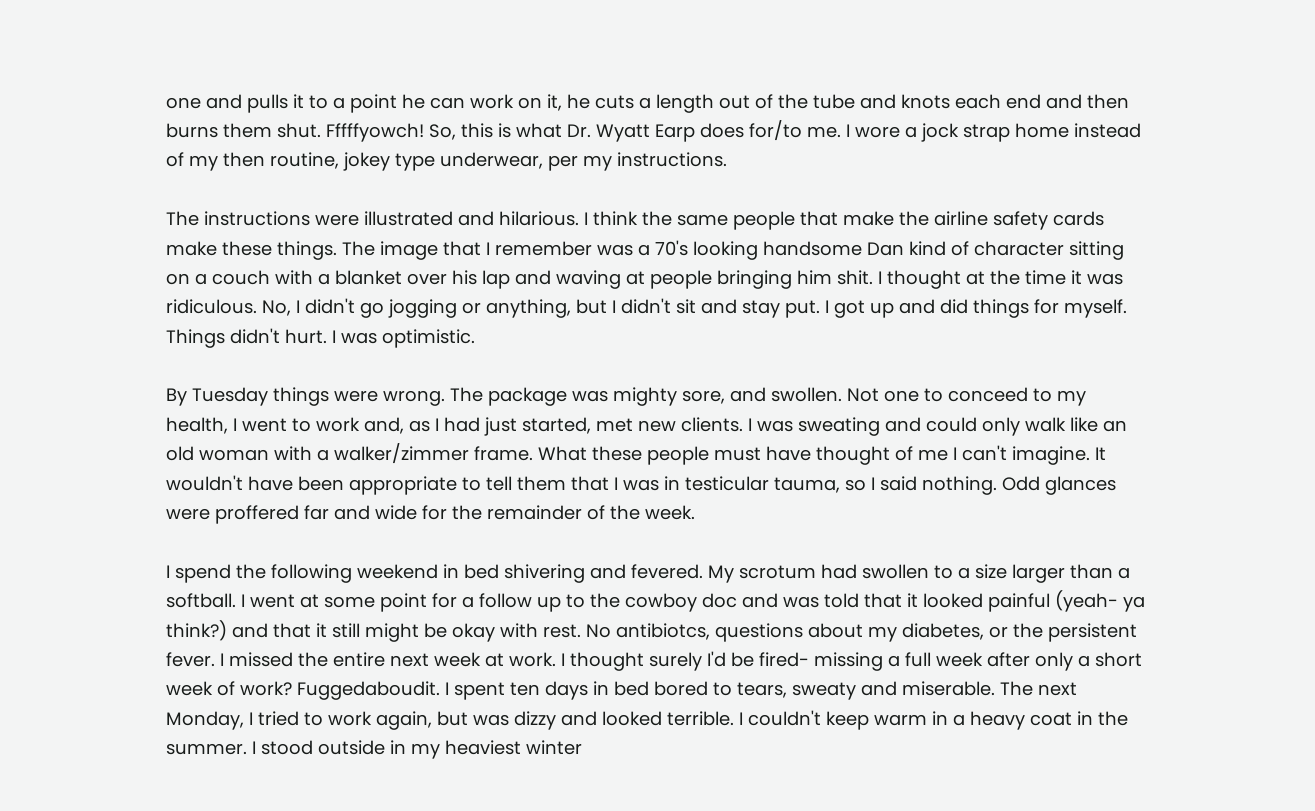one and pulls it to a point he can work on it, he cuts a length out of the tube and knots each end and then burns them shut. Fffffyowch! So, this is what Dr. Wyatt Earp does for/to me. I wore a jock strap home instead of my then routine, jokey type underwear, per my instructions.

The instructions were illustrated and hilarious. I think the same people that make the airline safety cards make these things. The image that I remember was a 70's looking handsome Dan kind of character sitting on a couch with a blanket over his lap and waving at people bringing him shit. I thought at the time it was ridiculous. No, I didn't go jogging or anything, but I didn't sit and stay put. I got up and did things for myself. Things didn't hurt. I was optimistic.

By Tuesday things were wrong. The package was mighty sore, and swollen. Not one to conceed to my health, I went to work and, as I had just started, met new clients. I was sweating and could only walk like an old woman with a walker/zimmer frame. What these people must have thought of me I can't imagine. It wouldn't have been appropriate to tell them that I was in testicular tauma, so I said nothing. Odd glances were proffered far and wide for the remainder of the week.

I spend the following weekend in bed shivering and fevered. My scrotum had swollen to a size larger than a softball. I went at some point for a follow up to the cowboy doc and was told that it looked painful (yeah- ya think?) and that it still might be okay with rest. No antibiotcs, questions about my diabetes, or the persistent fever. I missed the entire next week at work. I thought surely I'd be fired- missing a full week after only a short week of work? Fuggedaboudit. I spent ten days in bed bored to tears, sweaty and miserable. The next Monday, I tried to work again, but was dizzy and looked terrible. I couldn't keep warm in a heavy coat in the summer. I stood outside in my heaviest winter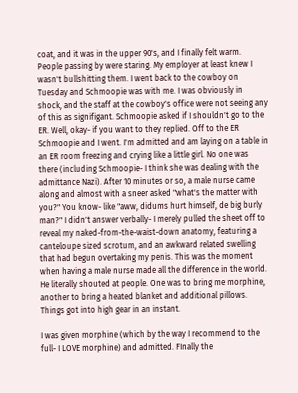coat, and it was in the upper 90's, and I finally felt warm. People passing by were staring. My employer at least knew I wasn't bullshitting them. I went back to the cowboy on Tuesday and Schmoopie was with me. I was obviously in shock, and the staff at the cowboy's office were not seeing any of this as signifigant. Schmoopie asked if I shouldn't go to the ER. Well, okay- if you want to they replied. Off to the ER Schmoopie and I went. I'm admitted and am laying on a table in an ER room freezing and crying like a little girl. No one was there (including Schmoopie- I think she was dealing with the admittance Nazi). After 10 minutes or so, a male nurse came along and almost with a sneer asked "what's the matter with you?" You know- like "aww, didums hurt himself, de big burly man?" I didn't answer verbally- I merely pulled the sheet off to reveal my naked-from-the-waist-down anatomy, featuring a canteloupe sized scrotum, and an awkward related swelling that had begun overtaking my penis. This was the moment when having a male nurse made all the difference in the world. He literally shouted at people. One was to bring me morphine, another to bring a heated blanket and additional pillows. Things got into high gear in an instant.

I was given morphine (which by the way I recommend to the full- I LOVE morphine) and admitted. FInally the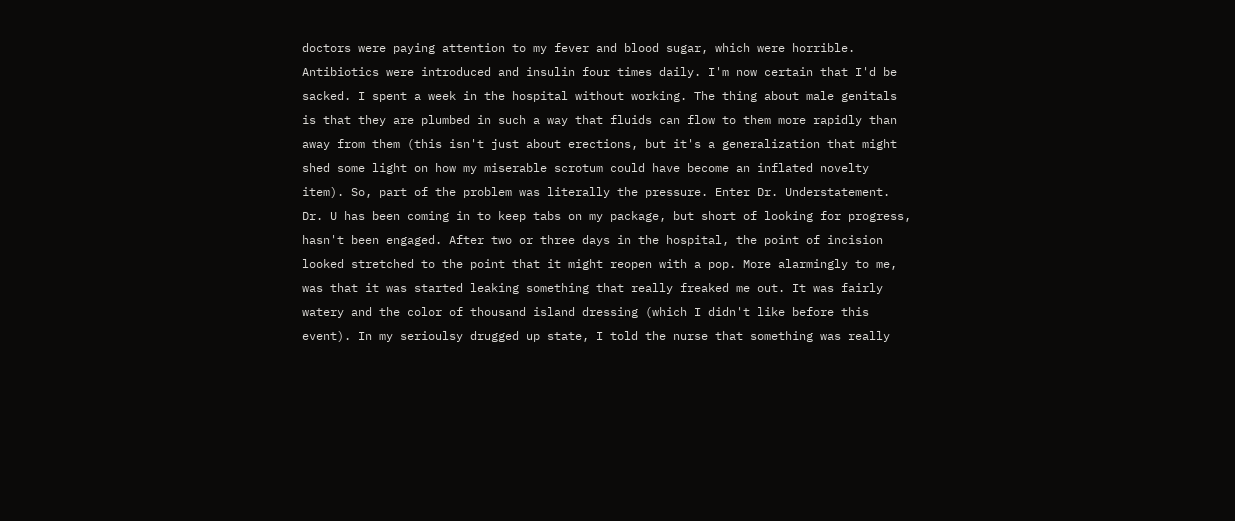doctors were paying attention to my fever and blood sugar, which were horrible. Antibiotics were introduced and insulin four times daily. I'm now certain that I'd be sacked. I spent a week in the hospital without working. The thing about male genitals is that they are plumbed in such a way that fluids can flow to them more rapidly than away from them (this isn't just about erections, but it's a generalization that might shed some light on how my miserable scrotum could have become an inflated novelty item). So, part of the problem was literally the pressure. Enter Dr. Understatement. Dr. U has been coming in to keep tabs on my package, but short of looking for progress, hasn't been engaged. After two or three days in the hospital, the point of incision looked stretched to the point that it might reopen with a pop. More alarmingly to me, was that it was started leaking something that really freaked me out. It was fairly watery and the color of thousand island dressing (which I didn't like before this event). In my serioulsy drugged up state, I told the nurse that something was really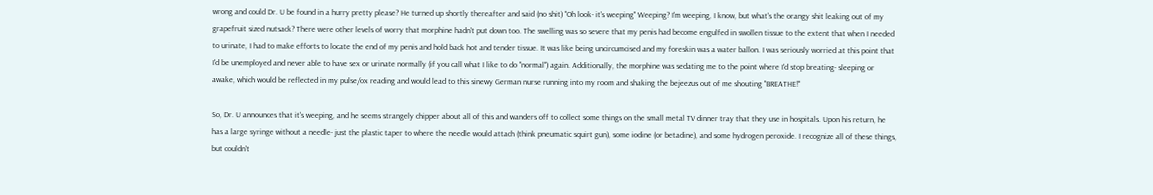wrong and could Dr. U be found in a hurry pretty please? He turned up shortly thereafter and said (no shit) "Oh look- it's weeping" Weeping? I'm weeping, I know, but what's the orangy shit leaking out of my grapefruit sized nutsack? There were other levels of worry that morphine hadn't put down too. The swelling was so severe that my penis had become engulfed in swollen tissue to the extent that when I needed to urinate, I had to make efforts to locate the end of my penis and hold back hot and tender tissue. It was like being uncircumcised and my foreskin was a water ballon. I was seriously worried at this point that I'd be unemployed and never able to have sex or urinate normally (if you call what I like to do "normal") again. Additionally, the morphine was sedating me to the point where I'd stop breating- sleeping or awake, which would be reflected in my pulse/ox reading and would lead to this sinewy German nurse running into my room and shaking the bejeezus out of me shouting "BREATHE!"

So, Dr. U announces that it's weeping, and he seems strangely chipper about all of this and wanders off to collect some things on the small metal TV dinner tray that they use in hospitals. Upon his return, he has a large syringe without a needle- just the plastic taper to where the needle would attach (think pneumatic squirt gun), some iodine (or betadine), and some hydrogen peroxide. I recognize all of these things, but couldn't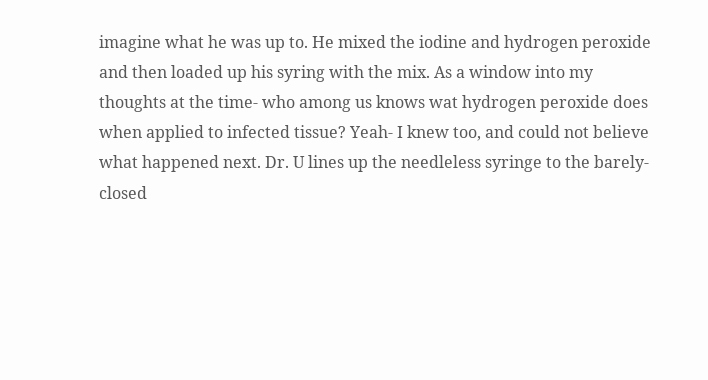imagine what he was up to. He mixed the iodine and hydrogen peroxide and then loaded up his syring with the mix. As a window into my thoughts at the time- who among us knows wat hydrogen peroxide does when applied to infected tissue? Yeah- I knew too, and could not believe what happened next. Dr. U lines up the needleless syringe to the barely-closed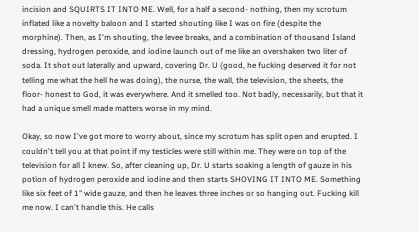incision and SQUIRTS IT INTO ME. Well, for a half a second- nothing, then my scrotum inflated like a novelty baloon and I started shouting like I was on fire (despite the morphine). Then, as I'm shouting, the levee breaks, and a combination of thousand Island dressing, hydrogen peroxide, and iodine launch out of me like an overshaken two liter of soda. It shot out laterally and upward, covering Dr. U (good, he fucking deserved it for not telling me what the hell he was doing), the nurse, the wall, the television, the sheets, the floor- honest to God, it was everywhere. And it smelled too. Not badly, necessarily, but that it had a unique smell made matters worse in my mind.

Okay, so now I've got more to worry about, since my scrotum has split open and erupted. I couldn't tell you at that point if my testicles were still within me. They were on top of the television for all I knew. So, after cleaning up, Dr. U starts soaking a length of gauze in his potion of hydrogen peroxide and iodine and then starts SHOVING IT INTO ME. Something like six feet of 1" wide gauze, and then he leaves three inches or so hanging out. Fucking kill me now. I can't handle this. He calls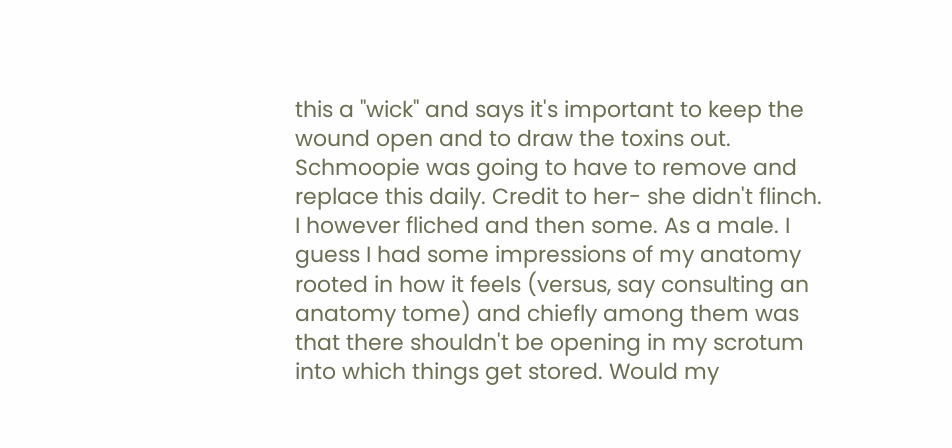this a "wick" and says it's important to keep the wound open and to draw the toxins out. Schmoopie was going to have to remove and replace this daily. Credit to her- she didn't flinch. I however fliched and then some. As a male. I guess I had some impressions of my anatomy rooted in how it feels (versus, say consulting an anatomy tome) and chiefly among them was that there shouldn't be opening in my scrotum into which things get stored. Would my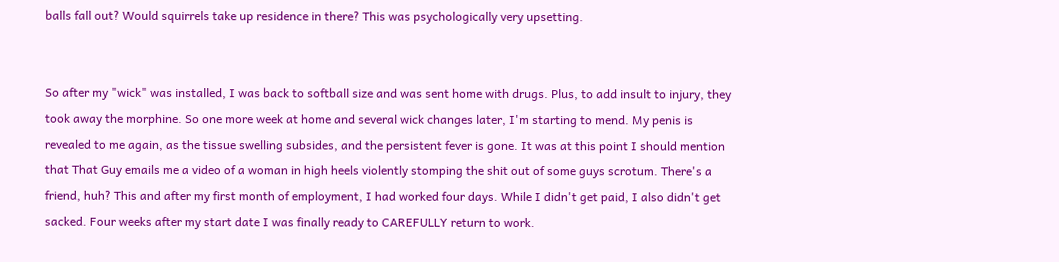balls fall out? Would squirrels take up residence in there? This was psychologically very upsetting.


So after my "wick" was installed, I was back to softball size and was sent home with drugs. Plus, to add insult to injury, they took away the morphine. So one more week at home and several wick changes later, I'm starting to mend. My penis is revealed to me again, as the tissue swelling subsides, and the persistent fever is gone. It was at this point I should mention that That Guy emails me a video of a woman in high heels violently stomping the shit out of some guys scrotum. There's a friend, huh? This and after my first month of employment, I had worked four days. While I didn't get paid, I also didn't get sacked. Four weeks after my start date I was finally ready to CAREFULLY return to work.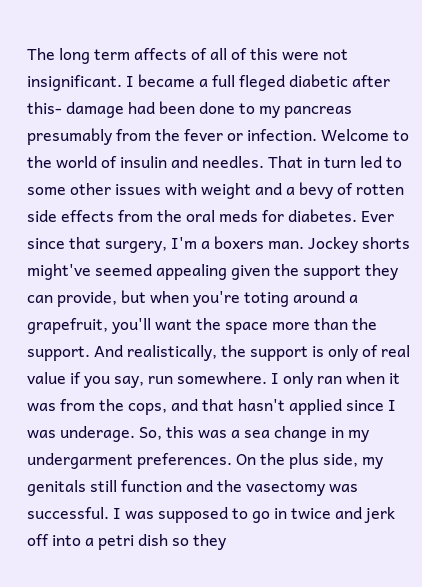The long term affects of all of this were not insignificant. I became a full fleged diabetic after this- damage had been done to my pancreas presumably from the fever or infection. Welcome to the world of insulin and needles. That in turn led to some other issues with weight and a bevy of rotten side effects from the oral meds for diabetes. Ever since that surgery, I'm a boxers man. Jockey shorts might've seemed appealing given the support they can provide, but when you're toting around a grapefruit, you'll want the space more than the support. And realistically, the support is only of real value if you say, run somewhere. I only ran when it was from the cops, and that hasn't applied since I was underage. So, this was a sea change in my undergarment preferences. On the plus side, my genitals still function and the vasectomy was successful. I was supposed to go in twice and jerk off into a petri dish so they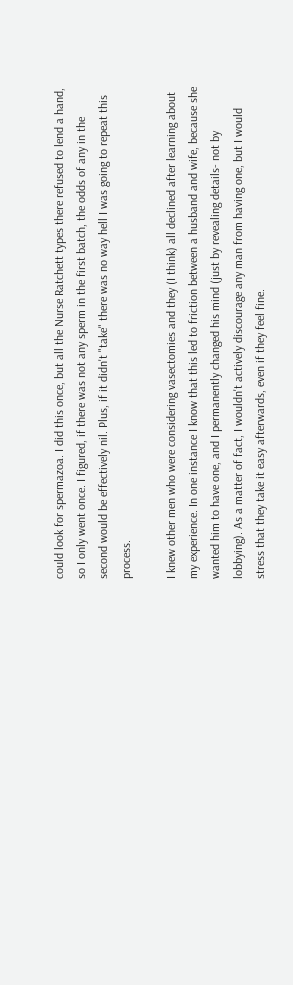could look for spermazoa. I did this once, but all the Nurse Ratchett types there refused to lend a hand, so I only went once. I figured, if there was not any sperm in the first batch, the odds of any in the second would be effectively nil. Plus, if it didn't "take" there was no way hell I was going to repeat this process.

I knew other men who were considering vasectomies and they (I think) all declined after learning about my experience. In one instance I know that this led to friction between a husband and wife, because she wanted him to have one, and I permanently changed his mind (just by revealing details- not by lobbying). As a matter of fact, I wouldn't actively discourage any man from having one, but I would stress that they take it easy afterwards, even if they feel fine.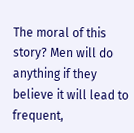The moral of this story? Men will do anything if they believe it will lead to frequent,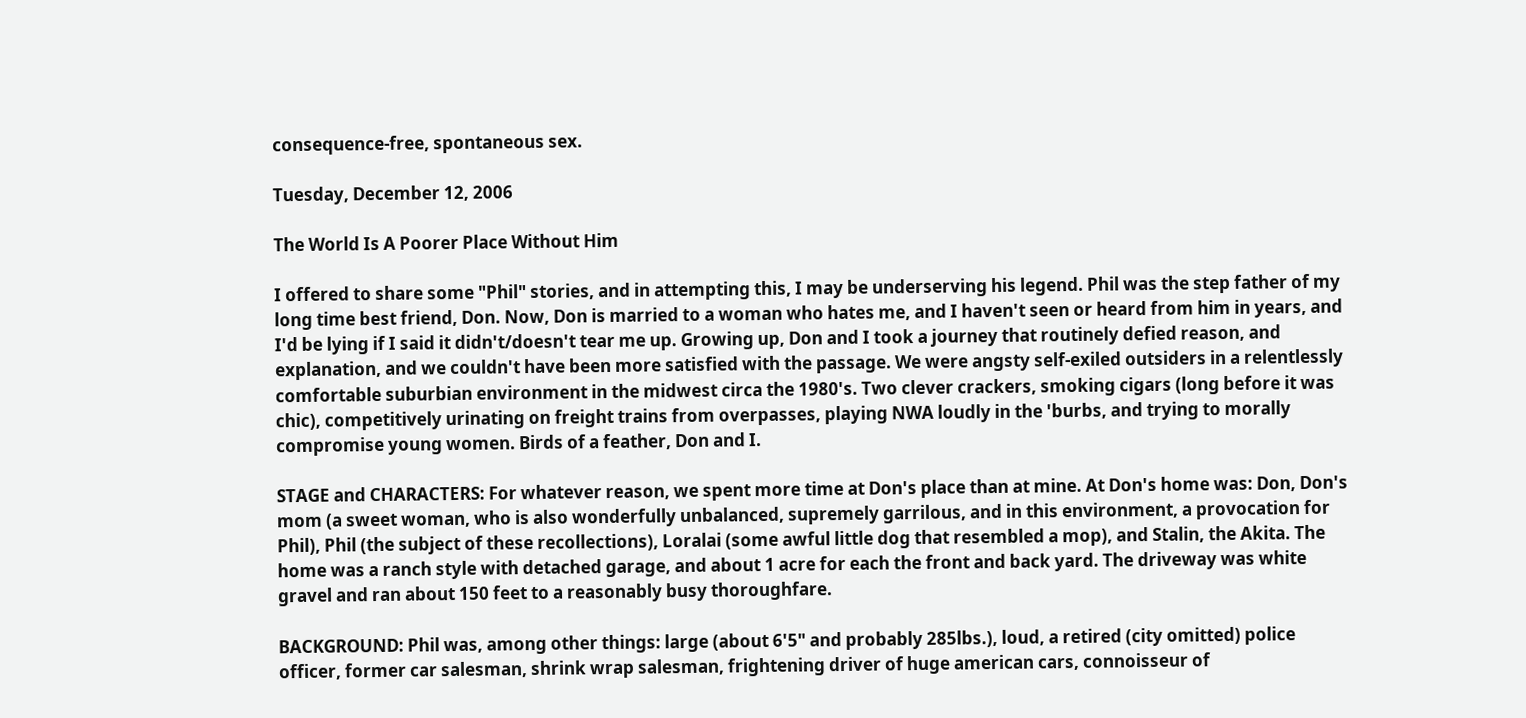consequence-free, spontaneous sex.

Tuesday, December 12, 2006

The World Is A Poorer Place Without Him

I offered to share some "Phil" stories, and in attempting this, I may be underserving his legend. Phil was the step father of my long time best friend, Don. Now, Don is married to a woman who hates me, and I haven't seen or heard from him in years, and I'd be lying if I said it didn't/doesn't tear me up. Growing up, Don and I took a journey that routinely defied reason, and explanation, and we couldn't have been more satisfied with the passage. We were angsty self-exiled outsiders in a relentlessly comfortable suburbian environment in the midwest circa the 1980's. Two clever crackers, smoking cigars (long before it was chic), competitively urinating on freight trains from overpasses, playing NWA loudly in the 'burbs, and trying to morally compromise young women. Birds of a feather, Don and I.

STAGE and CHARACTERS: For whatever reason, we spent more time at Don's place than at mine. At Don's home was: Don, Don's mom (a sweet woman, who is also wonderfully unbalanced, supremely garrilous, and in this environment, a provocation for Phil), Phil (the subject of these recollections), Loralai (some awful little dog that resembled a mop), and Stalin, the Akita. The home was a ranch style with detached garage, and about 1 acre for each the front and back yard. The driveway was white gravel and ran about 150 feet to a reasonably busy thoroughfare.

BACKGROUND: Phil was, among other things: large (about 6'5" and probably 285lbs.), loud, a retired (city omitted) police officer, former car salesman, shrink wrap salesman, frightening driver of huge american cars, connoisseur of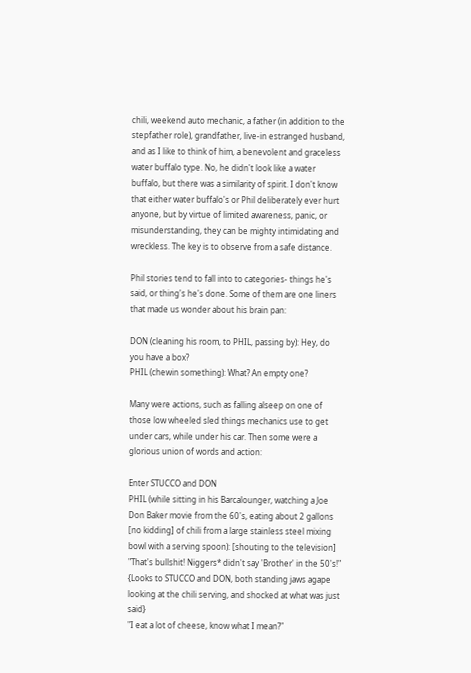chili, weekend auto mechanic, a father (in addition to the stepfather role), grandfather, live-in estranged husband, and as I like to think of him, a benevolent and graceless water buffalo type. No, he didn't look like a water buffalo, but there was a similarity of spirit. I don't know that either water buffalo's or Phil deliberately ever hurt anyone, but by virtue of limited awareness, panic, or misunderstanding, they can be mighty intimidating and wreckless. The key is to observe from a safe distance.

Phil stories tend to fall into to categories- things he's said, or thing's he's done. Some of them are one liners that made us wonder about his brain pan:

DON (cleaning his room, to PHIL, passing by): Hey, do you have a box?
PHIL (chewin something): What? An empty one?

Many were actions, such as falling alseep on one of those low wheeled sled things mechanics use to get under cars, while under his car. Then some were a glorious union of words and action:

Enter STUCCO and DON
PHIL (while sitting in his Barcalounger, watching a Joe Don Baker movie from the 60's, eating about 2 gallons [no kidding] of chili from a large stainless steel mixing bowl with a serving spoon): [shouting to the television] "That's bullshit! Niggers* didn't say 'Brother' in the 50's!"
{Looks to STUCCO and DON, both standing jaws agape looking at the chili serving, and shocked at what was just said}
"I eat a lot of cheese, know what I mean?"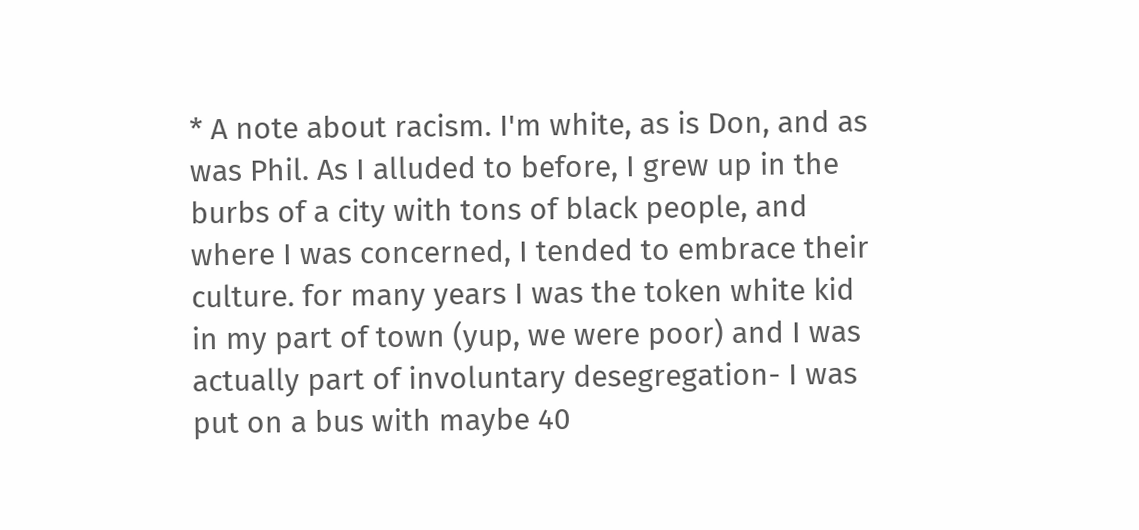* A note about racism. I'm white, as is Don, and as was Phil. As I alluded to before, I grew up in the burbs of a city with tons of black people, and where I was concerned, I tended to embrace their culture. for many years I was the token white kid in my part of town (yup, we were poor) and I was actually part of involuntary desegregation- I was put on a bus with maybe 40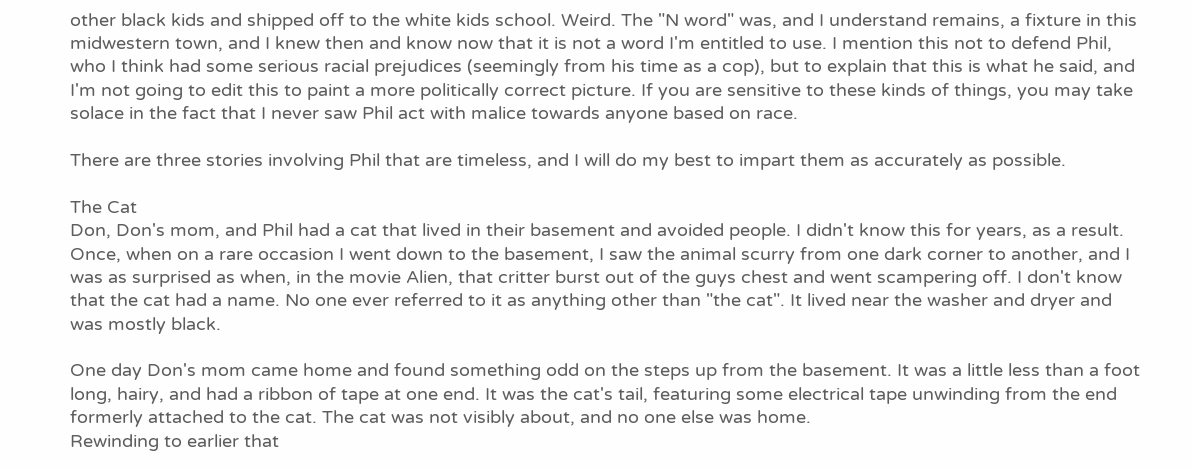other black kids and shipped off to the white kids school. Weird. The "N word" was, and I understand remains, a fixture in this midwestern town, and I knew then and know now that it is not a word I'm entitled to use. I mention this not to defend Phil, who I think had some serious racial prejudices (seemingly from his time as a cop), but to explain that this is what he said, and I'm not going to edit this to paint a more politically correct picture. If you are sensitive to these kinds of things, you may take solace in the fact that I never saw Phil act with malice towards anyone based on race.

There are three stories involving Phil that are timeless, and I will do my best to impart them as accurately as possible.

The Cat
Don, Don's mom, and Phil had a cat that lived in their basement and avoided people. I didn't know this for years, as a result. Once, when on a rare occasion I went down to the basement, I saw the animal scurry from one dark corner to another, and I was as surprised as when, in the movie Alien, that critter burst out of the guys chest and went scampering off. I don't know that the cat had a name. No one ever referred to it as anything other than "the cat". It lived near the washer and dryer and was mostly black.

One day Don's mom came home and found something odd on the steps up from the basement. It was a little less than a foot long, hairy, and had a ribbon of tape at one end. It was the cat's tail, featuring some electrical tape unwinding from the end formerly attached to the cat. The cat was not visibly about, and no one else was home.
Rewinding to earlier that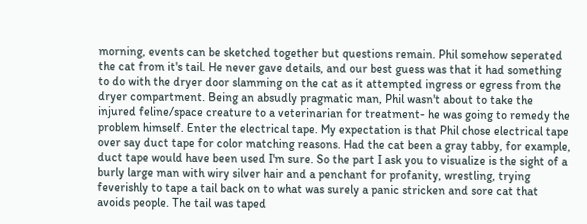morning, events can be sketched together but questions remain. Phil somehow seperated the cat from it's tail. He never gave details, and our best guess was that it had something to do with the dryer door slamming on the cat as it attempted ingress or egress from the dryer compartment. Being an absudly pragmatic man, Phil wasn't about to take the injured feline/space creature to a veterinarian for treatment- he was going to remedy the problem himself. Enter the electrical tape. My expectation is that Phil chose electrical tape over say duct tape for color matching reasons. Had the cat been a gray tabby, for example, duct tape would have been used I'm sure. So the part I ask you to visualize is the sight of a burly large man with wiry silver hair and a penchant for profanity, wrestling, trying feverishly to tape a tail back on to what was surely a panic stricken and sore cat that avoids people. The tail was taped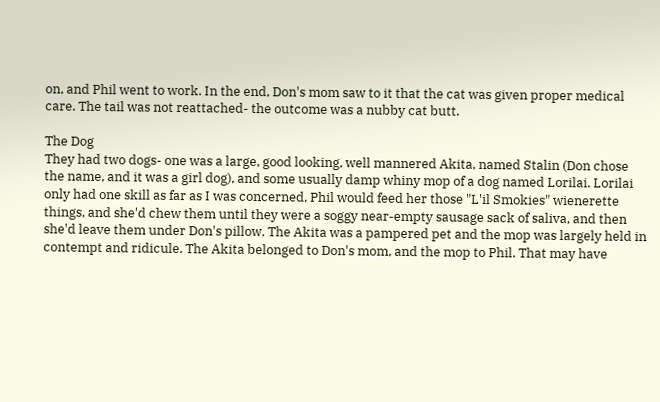on, and Phil went to work. In the end, Don's mom saw to it that the cat was given proper medical care. The tail was not reattached- the outcome was a nubby cat butt.

The Dog
They had two dogs- one was a large, good looking, well mannered Akita, named Stalin (Don chose the name, and it was a girl dog), and some usually damp whiny mop of a dog named Lorilai. Lorilai only had one skill as far as I was concerned, Phil would feed her those "L'il Smokies" wienerette things, and she'd chew them until they were a soggy near-empty sausage sack of saliva, and then she'd leave them under Don's pillow. The Akita was a pampered pet and the mop was largely held in contempt and ridicule. The Akita belonged to Don's mom, and the mop to Phil. That may have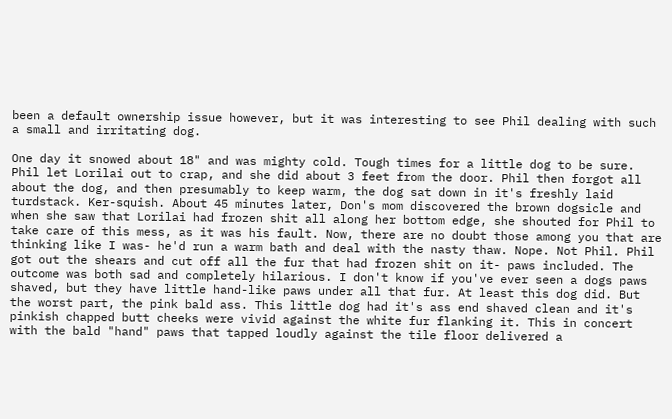been a default ownership issue however, but it was interesting to see Phil dealing with such a small and irritating dog.

One day it snowed about 18" and was mighty cold. Tough times for a little dog to be sure. Phil let Lorilai out to crap, and she did about 3 feet from the door. Phil then forgot all about the dog, and then presumably to keep warm, the dog sat down in it's freshly laid turdstack. Ker-squish. About 45 minutes later, Don's mom discovered the brown dogsicle and when she saw that Lorilai had frozen shit all along her bottom edge, she shouted for Phil to take care of this mess, as it was his fault. Now, there are no doubt those among you that are thinking like I was- he'd run a warm bath and deal with the nasty thaw. Nope. Not Phil. Phil got out the shears and cut off all the fur that had frozen shit on it- paws included. The outcome was both sad and completely hilarious. I don't know if you've ever seen a dogs paws shaved, but they have little hand-like paws under all that fur. At least this dog did. But the worst part, the pink bald ass. This little dog had it's ass end shaved clean and it's pinkish chapped butt cheeks were vivid against the white fur flanking it. This in concert with the bald "hand" paws that tapped loudly against the tile floor delivered a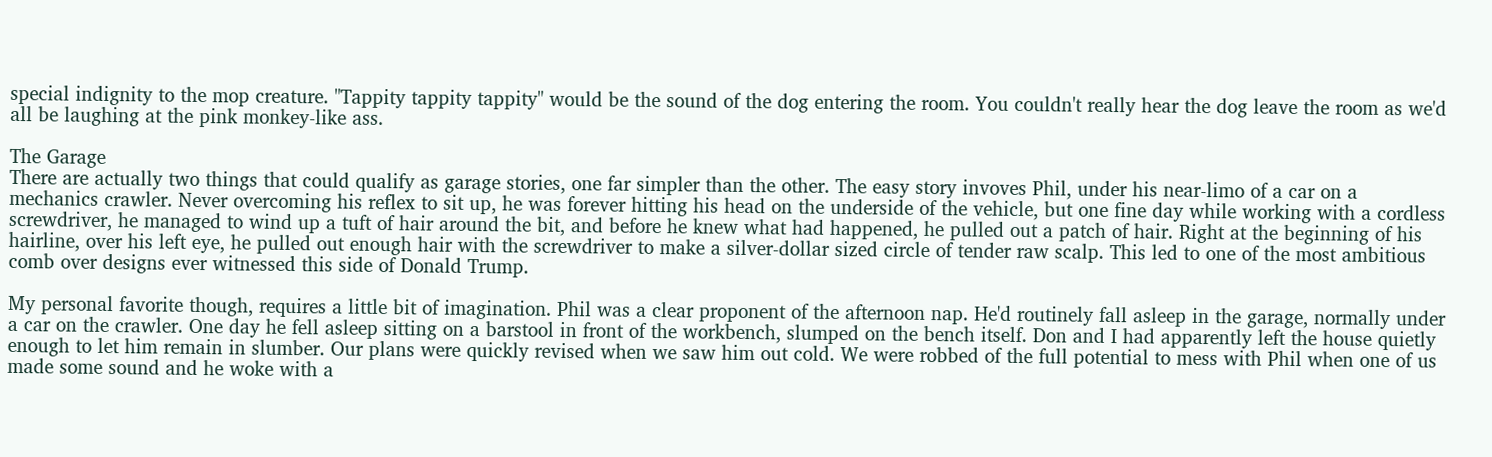special indignity to the mop creature. "Tappity tappity tappity" would be the sound of the dog entering the room. You couldn't really hear the dog leave the room as we'd all be laughing at the pink monkey-like ass.

The Garage
There are actually two things that could qualify as garage stories, one far simpler than the other. The easy story invoves Phil, under his near-limo of a car on a mechanics crawler. Never overcoming his reflex to sit up, he was forever hitting his head on the underside of the vehicle, but one fine day while working with a cordless screwdriver, he managed to wind up a tuft of hair around the bit, and before he knew what had happened, he pulled out a patch of hair. Right at the beginning of his hairline, over his left eye, he pulled out enough hair with the screwdriver to make a silver-dollar sized circle of tender raw scalp. This led to one of the most ambitious comb over designs ever witnessed this side of Donald Trump.

My personal favorite though, requires a little bit of imagination. Phil was a clear proponent of the afternoon nap. He'd routinely fall asleep in the garage, normally under a car on the crawler. One day he fell asleep sitting on a barstool in front of the workbench, slumped on the bench itself. Don and I had apparently left the house quietly enough to let him remain in slumber. Our plans were quickly revised when we saw him out cold. We were robbed of the full potential to mess with Phil when one of us made some sound and he woke with a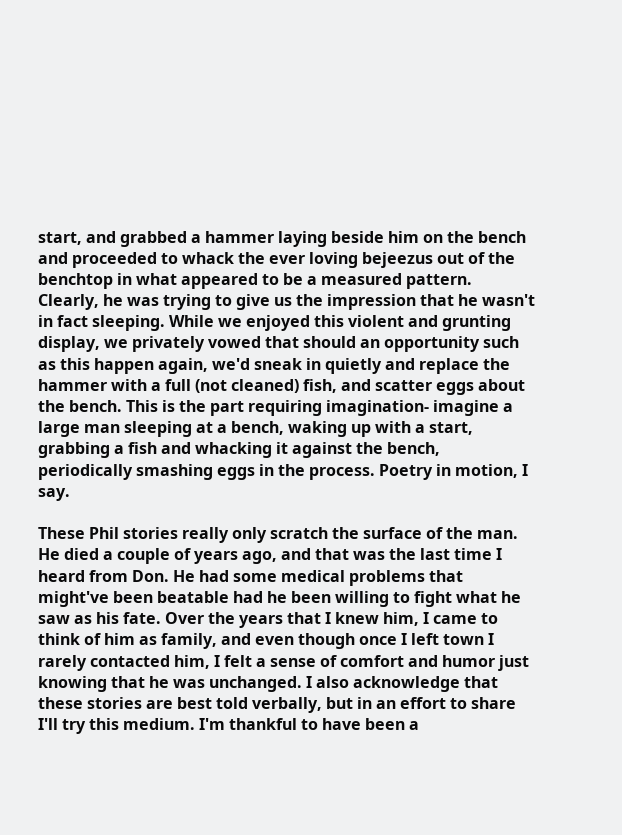start, and grabbed a hammer laying beside him on the bench and proceeded to whack the ever loving bejeezus out of the benchtop in what appeared to be a measured pattern. Clearly, he was trying to give us the impression that he wasn't in fact sleeping. While we enjoyed this violent and grunting display, we privately vowed that should an opportunity such as this happen again, we'd sneak in quietly and replace the hammer with a full (not cleaned) fish, and scatter eggs about the bench. This is the part requiring imagination- imagine a large man sleeping at a bench, waking up with a start, grabbing a fish and whacking it against the bench, periodically smashing eggs in the process. Poetry in motion, I say.

These Phil stories really only scratch the surface of the man. He died a couple of years ago, and that was the last time I heard from Don. He had some medical problems that might've been beatable had he been willing to fight what he saw as his fate. Over the years that I knew him, I came to think of him as family, and even though once I left town I rarely contacted him, I felt a sense of comfort and humor just knowing that he was unchanged. I also acknowledge that these stories are best told verbally, but in an effort to share I'll try this medium. I'm thankful to have been a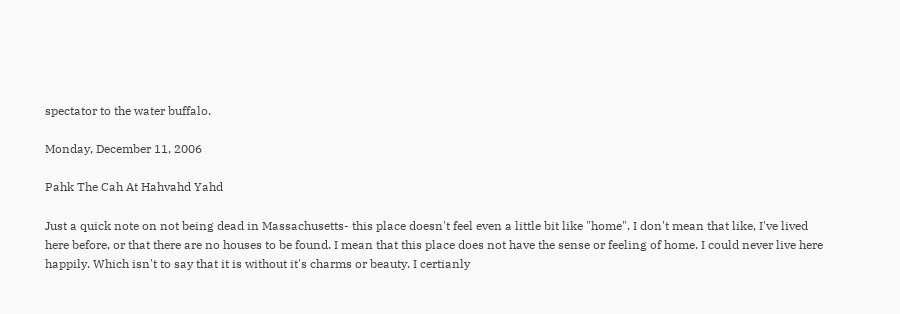spectator to the water buffalo.

Monday, December 11, 2006

Pahk The Cah At Hahvahd Yahd

Just a quick note on not being dead in Massachusetts- this place doesn't feel even a little bit like "home". I don't mean that like, I've lived here before, or that there are no houses to be found. I mean that this place does not have the sense or feeling of home. I could never live here happily. Which isn't to say that it is without it's charms or beauty. I certianly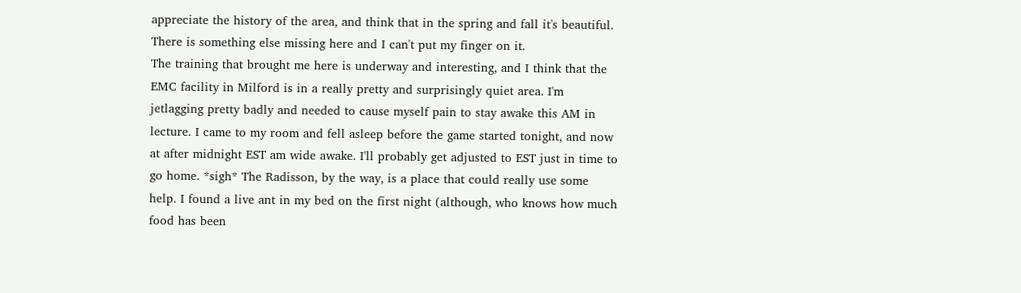appreciate the history of the area, and think that in the spring and fall it's beautiful. There is something else missing here and I can't put my finger on it.
The training that brought me here is underway and interesting, and I think that the EMC facility in Milford is in a really pretty and surprisingly quiet area. I'm jetlagging pretty badly and needed to cause myself pain to stay awake this AM in lecture. I came to my room and fell asleep before the game started tonight, and now at after midnight EST am wide awake. I'll probably get adjusted to EST just in time to go home. *sigh* The Radisson, by the way, is a place that could really use some help. I found a live ant in my bed on the first night (although, who knows how much food has been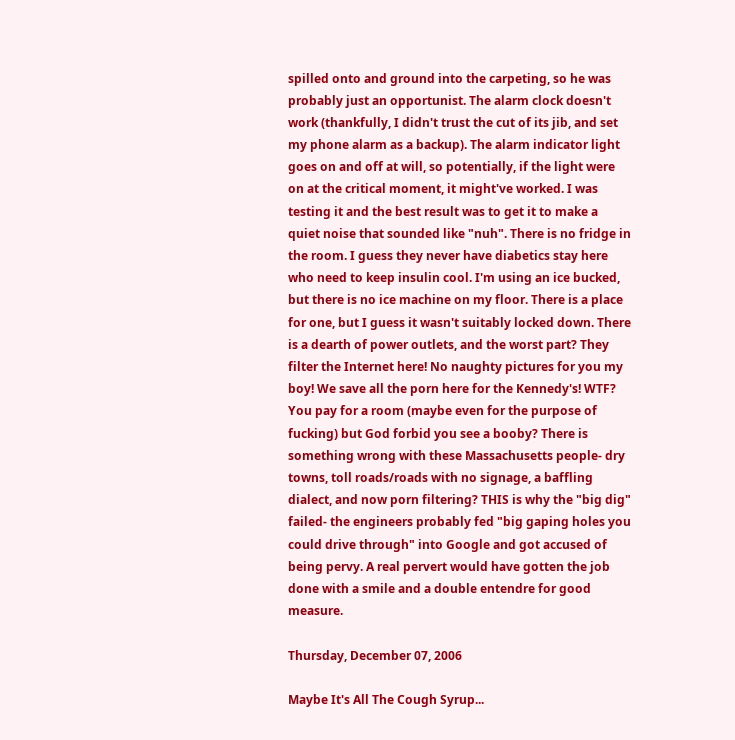spilled onto and ground into the carpeting, so he was probably just an opportunist. The alarm clock doesn't work (thankfully, I didn't trust the cut of its jib, and set my phone alarm as a backup). The alarm indicator light goes on and off at will, so potentially, if the light were on at the critical moment, it might've worked. I was testing it and the best result was to get it to make a quiet noise that sounded like "nuh". There is no fridge in the room. I guess they never have diabetics stay here who need to keep insulin cool. I'm using an ice bucked, but there is no ice machine on my floor. There is a place for one, but I guess it wasn't suitably locked down. There is a dearth of power outlets, and the worst part? They filter the Internet here! No naughty pictures for you my boy! We save all the porn here for the Kennedy's! WTF? You pay for a room (maybe even for the purpose of fucking) but God forbid you see a booby? There is something wrong with these Massachusetts people- dry towns, toll roads/roads with no signage, a baffling dialect, and now porn filtering? THIS is why the "big dig" failed- the engineers probably fed "big gaping holes you could drive through" into Google and got accused of being pervy. A real pervert would have gotten the job done with a smile and a double entendre for good measure.

Thursday, December 07, 2006

Maybe It's All The Cough Syrup...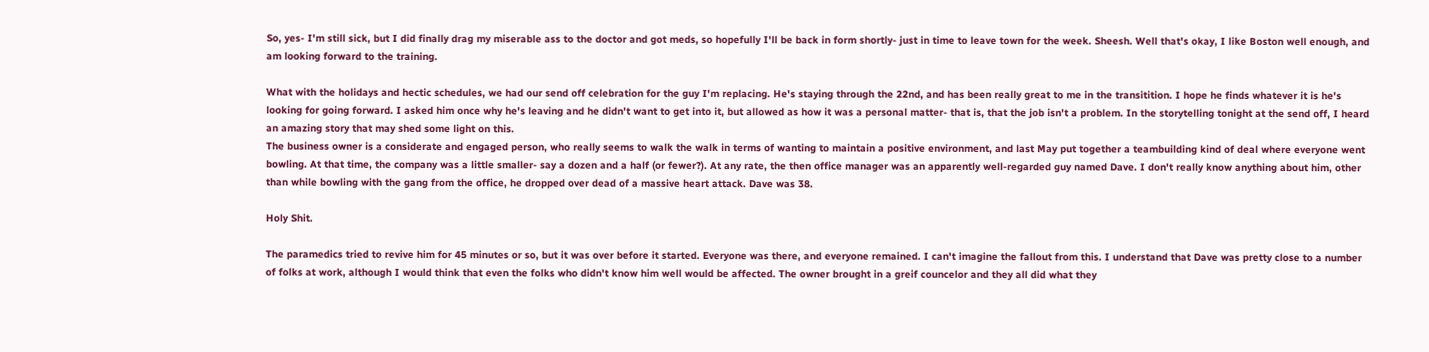So, yes- I'm still sick, but I did finally drag my miserable ass to the doctor and got meds, so hopefully I'll be back in form shortly- just in time to leave town for the week. Sheesh. Well that's okay, I like Boston well enough, and am looking forward to the training.

What with the holidays and hectic schedules, we had our send off celebration for the guy I'm replacing. He's staying through the 22nd, and has been really great to me in the transitition. I hope he finds whatever it is he's looking for going forward. I asked him once why he's leaving and he didn't want to get into it, but allowed as how it was a personal matter- that is, that the job isn't a problem. In the storytelling tonight at the send off, I heard an amazing story that may shed some light on this.
The business owner is a considerate and engaged person, who really seems to walk the walk in terms of wanting to maintain a positive environment, and last May put together a teambuilding kind of deal where everyone went bowling. At that time, the company was a little smaller- say a dozen and a half (or fewer?). At any rate, the then office manager was an apparently well-regarded guy named Dave. I don't really know anything about him, other than while bowling with the gang from the office, he dropped over dead of a massive heart attack. Dave was 38.

Holy Shit.

The paramedics tried to revive him for 45 minutes or so, but it was over before it started. Everyone was there, and everyone remained. I can't imagine the fallout from this. I understand that Dave was pretty close to a number of folks at work, although I would think that even the folks who didn't know him well would be affected. The owner brought in a greif councelor and they all did what they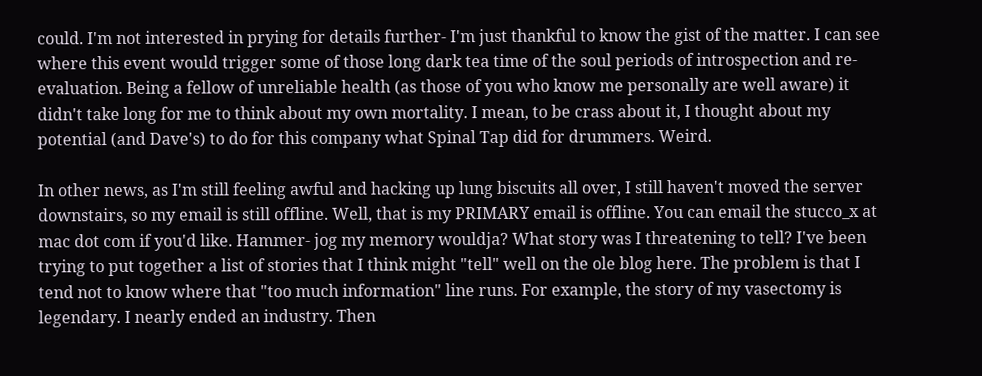could. I'm not interested in prying for details further- I'm just thankful to know the gist of the matter. I can see where this event would trigger some of those long dark tea time of the soul periods of introspection and re-evaluation. Being a fellow of unreliable health (as those of you who know me personally are well aware) it didn't take long for me to think about my own mortality. I mean, to be crass about it, I thought about my potential (and Dave's) to do for this company what Spinal Tap did for drummers. Weird.

In other news, as I'm still feeling awful and hacking up lung biscuits all over, I still haven't moved the server downstairs, so my email is still offline. Well, that is my PRIMARY email is offline. You can email the stucco_x at mac dot com if you'd like. Hammer- jog my memory wouldja? What story was I threatening to tell? I've been trying to put together a list of stories that I think might "tell" well on the ole blog here. The problem is that I tend not to know where that "too much information" line runs. For example, the story of my vasectomy is legendary. I nearly ended an industry. Then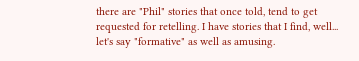there are "Phil" stories that once told, tend to get requested for retelling. I have stories that I find, well... let's say "formative" as well as amusing.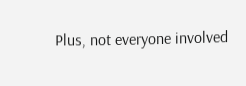Plus, not everyone involved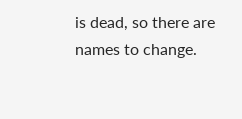is dead, so there are names to change.